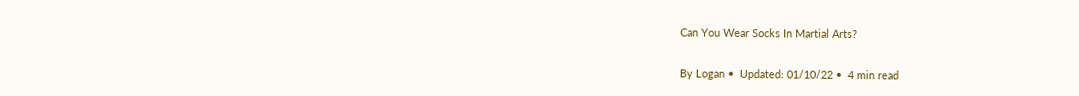Can You Wear Socks In Martial Arts?

By Logan •  Updated: 01/10/22 •  4 min read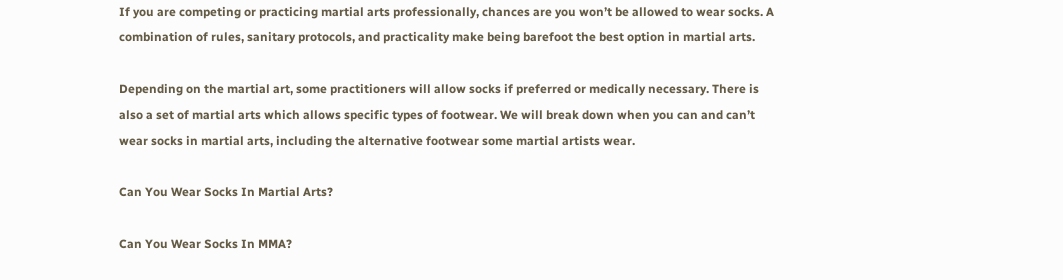If you are competing or practicing martial arts professionally, chances are you won’t be allowed to wear socks. A combination of rules, sanitary protocols, and practicality make being barefoot the best option in martial arts.

Depending on the martial art, some practitioners will allow socks if preferred or medically necessary. There is also a set of martial arts which allows specific types of footwear. We will break down when you can and can’t wear socks in martial arts, including the alternative footwear some martial artists wear.

Can You Wear Socks In Martial Arts?

Can You Wear Socks In MMA?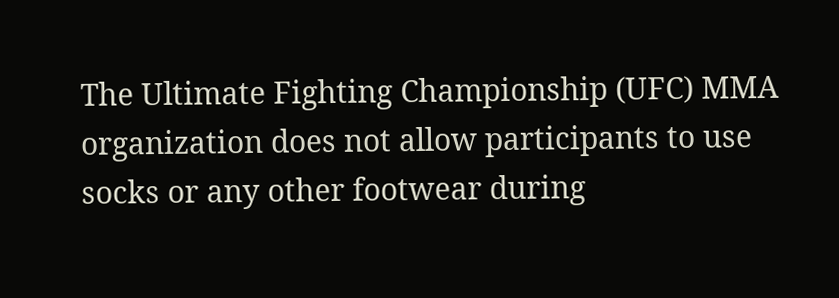The Ultimate Fighting Championship (UFC) MMA organization does not allow participants to use socks or any other footwear during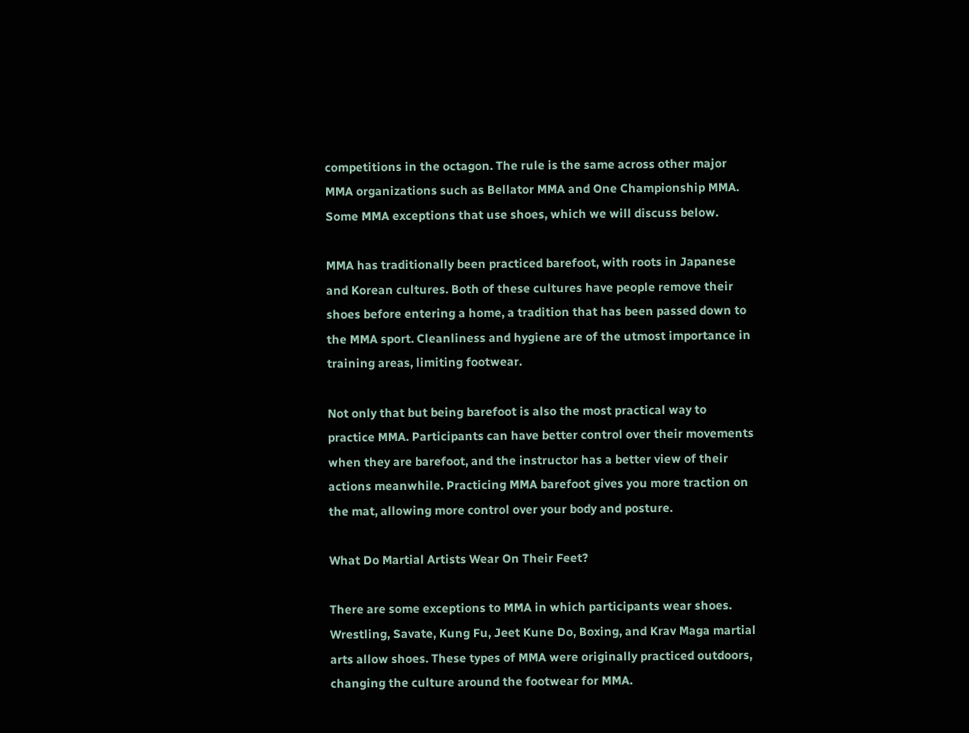competitions in the octagon. The rule is the same across other major MMA organizations such as Bellator MMA and One Championship MMA. Some MMA exceptions that use shoes, which we will discuss below.

MMA has traditionally been practiced barefoot, with roots in Japanese and Korean cultures. Both of these cultures have people remove their shoes before entering a home, a tradition that has been passed down to the MMA sport. Cleanliness and hygiene are of the utmost importance in training areas, limiting footwear.

Not only that but being barefoot is also the most practical way to practice MMA. Participants can have better control over their movements when they are barefoot, and the instructor has a better view of their actions meanwhile. Practicing MMA barefoot gives you more traction on the mat, allowing more control over your body and posture.

What Do Martial Artists Wear On Their Feet?

There are some exceptions to MMA in which participants wear shoes. Wrestling, Savate, Kung Fu, Jeet Kune Do, Boxing, and Krav Maga martial arts allow shoes. These types of MMA were originally practiced outdoors, changing the culture around the footwear for MMA.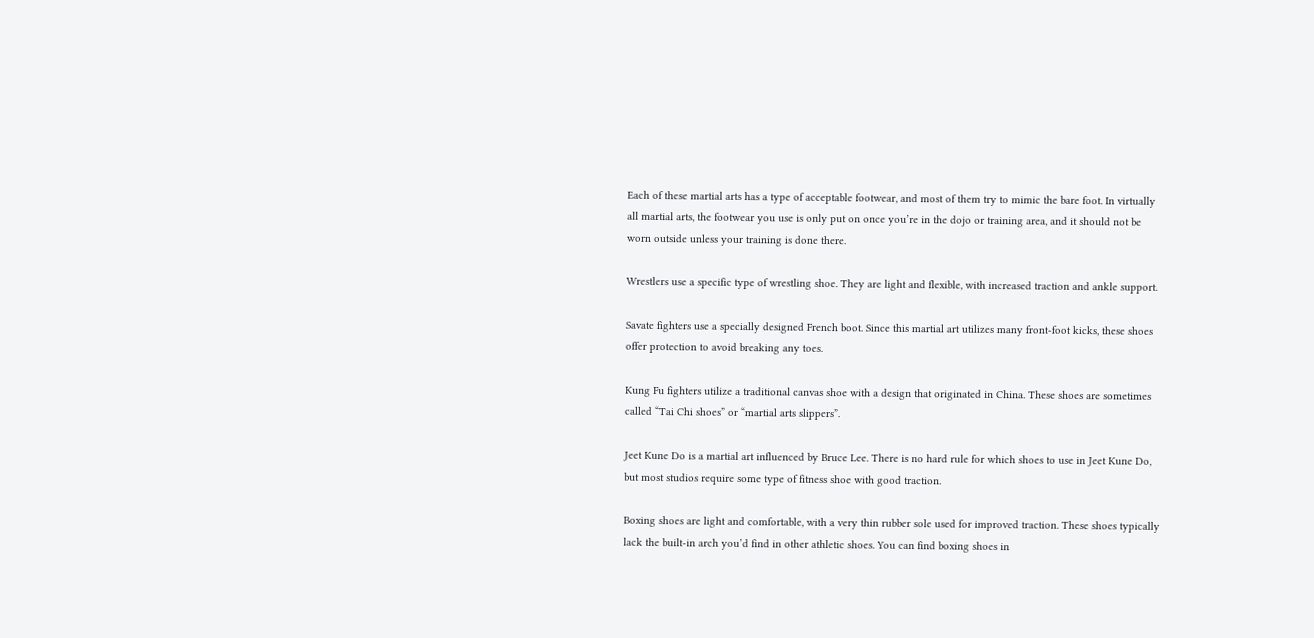Each of these martial arts has a type of acceptable footwear, and most of them try to mimic the bare foot. In virtually all martial arts, the footwear you use is only put on once you’re in the dojo or training area, and it should not be worn outside unless your training is done there.

Wrestlers use a specific type of wrestling shoe. They are light and flexible, with increased traction and ankle support.

Savate fighters use a specially designed French boot. Since this martial art utilizes many front-foot kicks, these shoes offer protection to avoid breaking any toes.

Kung Fu fighters utilize a traditional canvas shoe with a design that originated in China. These shoes are sometimes called “Tai Chi shoes” or “martial arts slippers”.

Jeet Kune Do is a martial art influenced by Bruce Lee. There is no hard rule for which shoes to use in Jeet Kune Do, but most studios require some type of fitness shoe with good traction.

Boxing shoes are light and comfortable, with a very thin rubber sole used for improved traction. These shoes typically lack the built-in arch you’d find in other athletic shoes. You can find boxing shoes in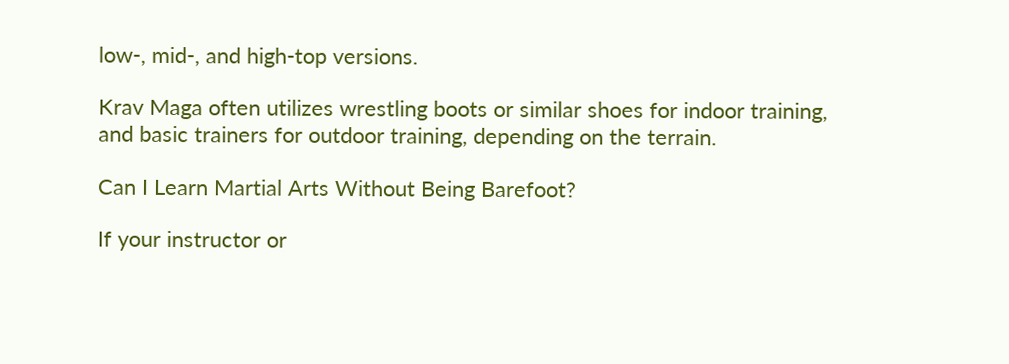low-, mid-, and high-top versions.

Krav Maga often utilizes wrestling boots or similar shoes for indoor training, and basic trainers for outdoor training, depending on the terrain.

Can I Learn Martial Arts Without Being Barefoot?

If your instructor or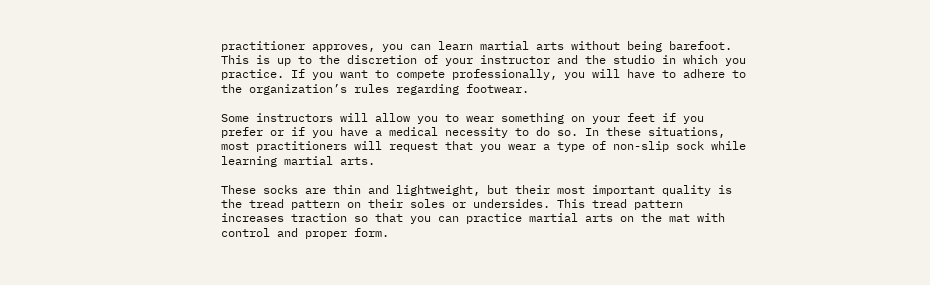practitioner approves, you can learn martial arts without being barefoot. This is up to the discretion of your instructor and the studio in which you practice. If you want to compete professionally, you will have to adhere to the organization’s rules regarding footwear.

Some instructors will allow you to wear something on your feet if you prefer or if you have a medical necessity to do so. In these situations, most practitioners will request that you wear a type of non-slip sock while learning martial arts.

These socks are thin and lightweight, but their most important quality is the tread pattern on their soles or undersides. This tread pattern increases traction so that you can practice martial arts on the mat with control and proper form.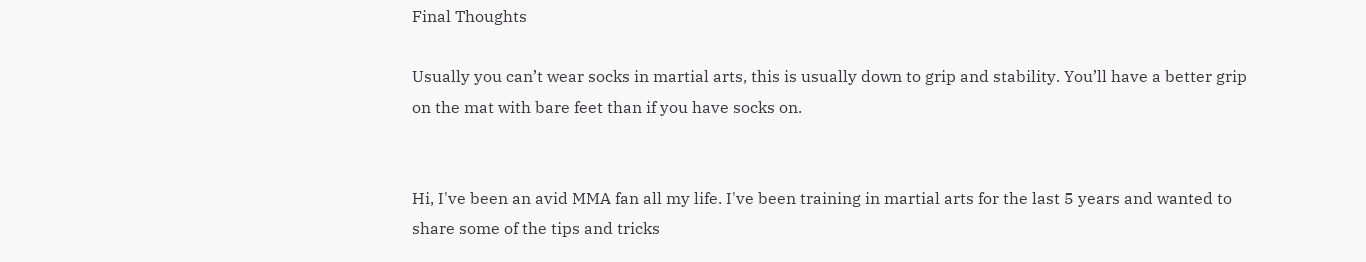Final Thoughts

Usually you can’t wear socks in martial arts, this is usually down to grip and stability. You’ll have a better grip on the mat with bare feet than if you have socks on.


Hi, I've been an avid MMA fan all my life. I've been training in martial arts for the last 5 years and wanted to share some of the tips and tricks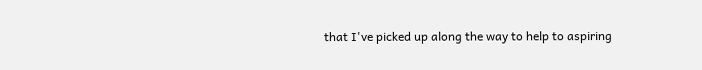that I've picked up along the way to help to aspiring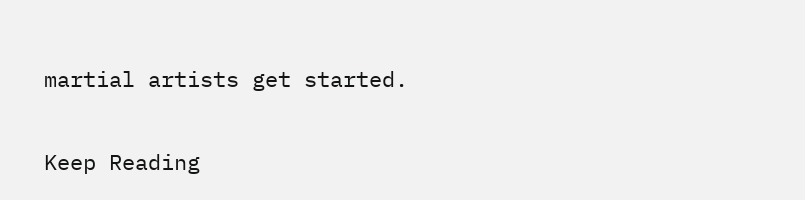martial artists get started.

Keep Reading